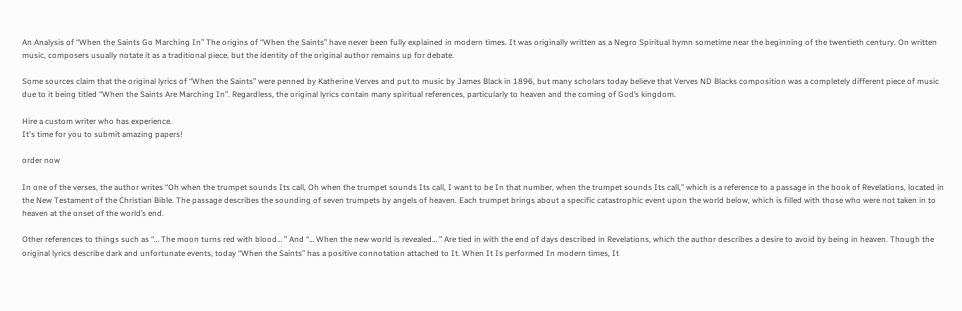An Analysis of “When the Saints Go Marching In” The origins of “When the Saints” have never been fully explained in modern times. It was originally written as a Negro Spiritual hymn sometime near the beginning of the twentieth century. On written music, composers usually notate it as a traditional piece, but the identity of the original author remains up for debate.

Some sources claim that the original lyrics of “When the Saints” were penned by Katherine Verves and put to music by James Black in 1896, but many scholars today believe that Verves ND Blacks composition was a completely different piece of music due to it being titled “When the Saints Are Marching In”. Regardless, the original lyrics contain many spiritual references, particularly to heaven and the coming of God’s kingdom.

Hire a custom writer who has experience.
It's time for you to submit amazing papers!

order now

In one of the verses, the author writes “Oh when the trumpet sounds Its call, Oh when the trumpet sounds Its call, I want to be In that number, when the trumpet sounds Its call,” which is a reference to a passage in the book of Revelations, located in the New Testament of the Christian Bible. The passage describes the sounding of seven trumpets by angels of heaven. Each trumpet brings about a specific catastrophic event upon the world below, which is filled with those who were not taken in to heaven at the onset of the world’s end.

Other references to things such as “… The moon turns red with blood… ” And “… When the new world is revealed… ” Are tied in with the end of days described in Revelations, which the author describes a desire to avoid by being in heaven. Though the original lyrics describe dark and unfortunate events, today “When the Saints” has a positive connotation attached to It. When It Is performed In modern times, It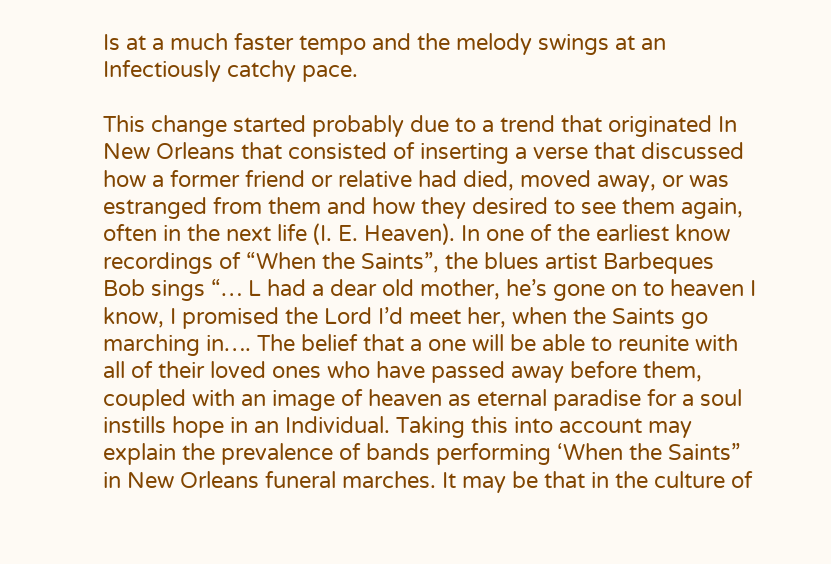Is at a much faster tempo and the melody swings at an Infectiously catchy pace.

This change started probably due to a trend that originated In New Orleans that consisted of inserting a verse that discussed how a former friend or relative had died, moved away, or was estranged from them and how they desired to see them again, often in the next life (I. E. Heaven). In one of the earliest know recordings of “When the Saints”, the blues artist Barbeques Bob sings “… L had a dear old mother, he’s gone on to heaven I know, I promised the Lord I’d meet her, when the Saints go marching in…. The belief that a one will be able to reunite with all of their loved ones who have passed away before them, coupled with an image of heaven as eternal paradise for a soul instills hope in an Individual. Taking this into account may explain the prevalence of bands performing ‘When the Saints” in New Orleans funeral marches. It may be that in the culture of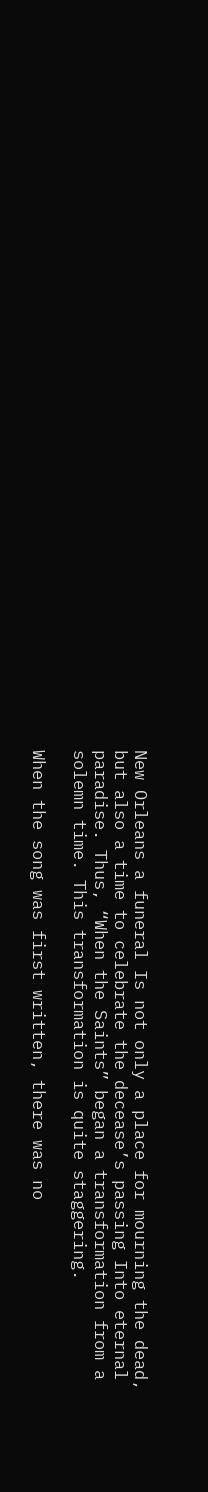New Orleans a funeral Is not only a place for mourning the dead, but also a time to celebrate the decease’s passing Into eternal paradise. Thus, “When the Saints” began a transformation from a solemn time. This transformation is quite staggering.

When the song was first written, there was no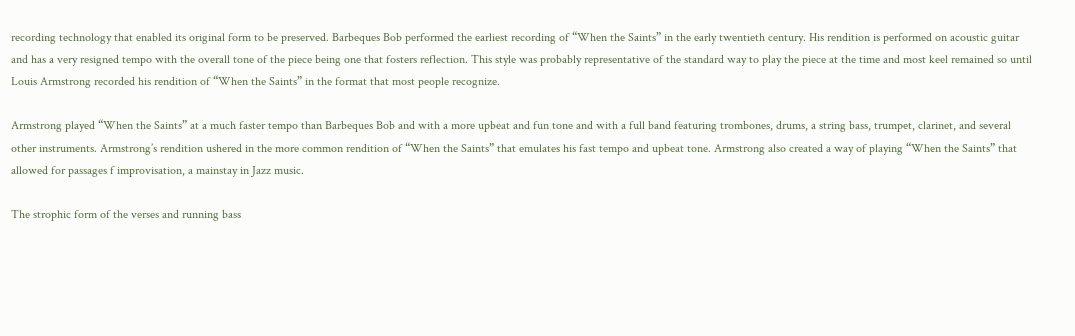recording technology that enabled its original form to be preserved. Barbeques Bob performed the earliest recording of “When the Saints” in the early twentieth century. His rendition is performed on acoustic guitar and has a very resigned tempo with the overall tone of the piece being one that fosters reflection. This style was probably representative of the standard way to play the piece at the time and most keel remained so until Louis Armstrong recorded his rendition of “When the Saints” in the format that most people recognize.

Armstrong played “When the Saints” at a much faster tempo than Barbeques Bob and with a more upbeat and fun tone and with a full band featuring trombones, drums, a string bass, trumpet, clarinet, and several other instruments. Armstrong’s rendition ushered in the more common rendition of “When the Saints” that emulates his fast tempo and upbeat tone. Armstrong also created a way of playing “When the Saints” that allowed for passages f improvisation, a mainstay in Jazz music.

The strophic form of the verses and running bass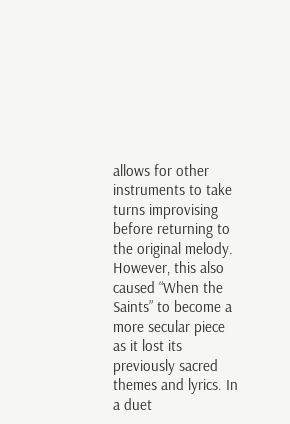allows for other instruments to take turns improvising before returning to the original melody. However, this also caused “When the Saints” to become a more secular piece as it lost its previously sacred themes and lyrics. In a duet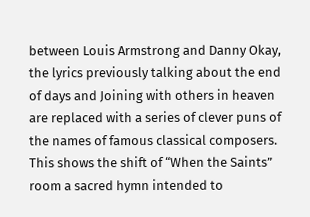between Louis Armstrong and Danny Okay, the lyrics previously talking about the end of days and Joining with others in heaven are replaced with a series of clever puns of the names of famous classical composers. This shows the shift of “When the Saints” room a sacred hymn intended to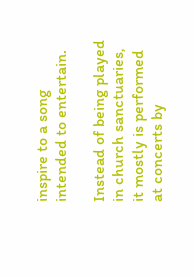inspire to a song intended to entertain.

Instead of being played in church sanctuaries, it mostly is performed at concerts by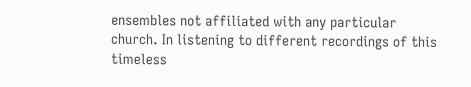ensembles not affiliated with any particular church. In listening to different recordings of this timeless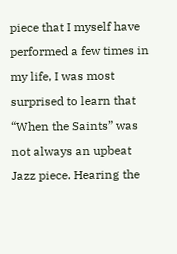piece that I myself have performed a few times in my life, I was most surprised to learn that “When the Saints” was not always an upbeat Jazz piece. Hearing the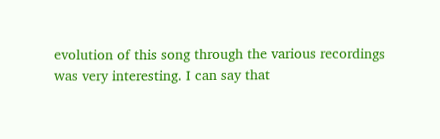evolution of this song through the various recordings was very interesting. I can say that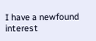I have a newfound interest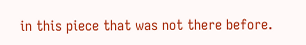in this piece that was not there before.